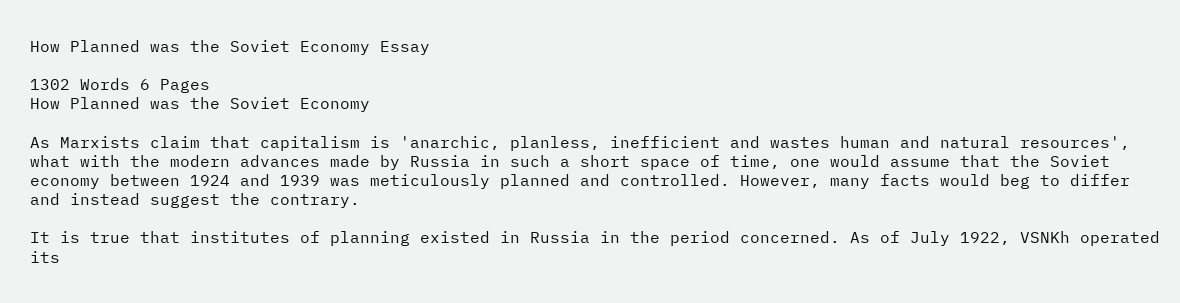How Planned was the Soviet Economy Essay

1302 Words 6 Pages
How Planned was the Soviet Economy

As Marxists claim that capitalism is 'anarchic, planless, inefficient and wastes human and natural resources', what with the modern advances made by Russia in such a short space of time, one would assume that the Soviet economy between 1924 and 1939 was meticulously planned and controlled. However, many facts would beg to differ and instead suggest the contrary.

It is true that institutes of planning existed in Russia in the period concerned. As of July 1922, VSNKh operated its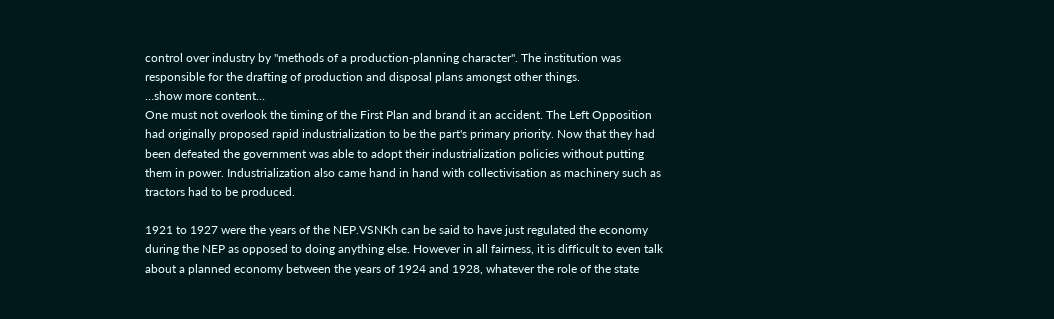control over industry by "methods of a production-planning character". The institution was responsible for the drafting of production and disposal plans amongst other things.
…show more content…
One must not overlook the timing of the First Plan and brand it an accident. The Left Opposition had originally proposed rapid industrialization to be the part's primary priority. Now that they had been defeated the government was able to adopt their industrialization policies without putting them in power. Industrialization also came hand in hand with collectivisation as machinery such as tractors had to be produced.

1921 to 1927 were the years of the NEP.VSNKh can be said to have just regulated the economy during the NEP as opposed to doing anything else. However in all fairness, it is difficult to even talk about a planned economy between the years of 1924 and 1928, whatever the role of the state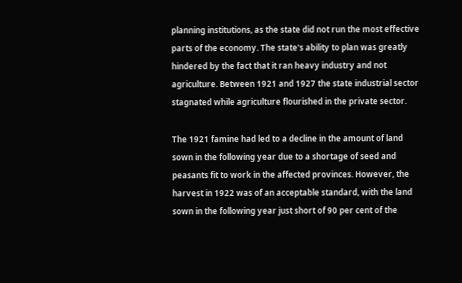planning institutions, as the state did not run the most effective parts of the economy. The state's ability to plan was greatly hindered by the fact that it ran heavy industry and not agriculture. Between 1921 and 1927 the state industrial sector stagnated while agriculture flourished in the private sector.

The 1921 famine had led to a decline in the amount of land sown in the following year due to a shortage of seed and peasants fit to work in the affected provinces. However, the harvest in 1922 was of an acceptable standard, with the land sown in the following year just short of 90 per cent of the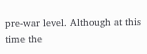pre-war level. Although at this time the